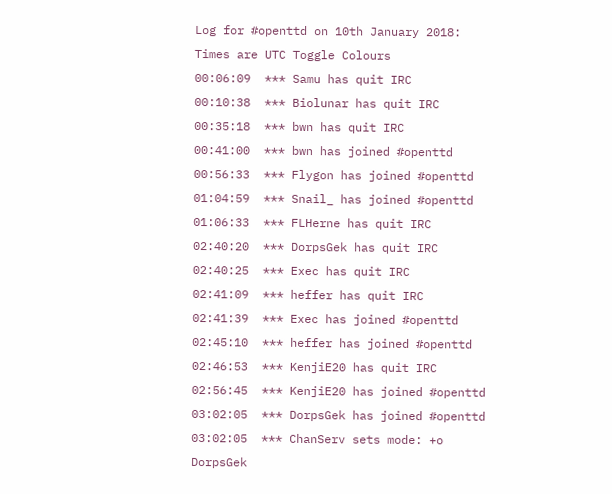Log for #openttd on 10th January 2018:
Times are UTC Toggle Colours
00:06:09  *** Samu has quit IRC
00:10:38  *** Biolunar has quit IRC
00:35:18  *** bwn has quit IRC
00:41:00  *** bwn has joined #openttd
00:56:33  *** Flygon has joined #openttd
01:04:59  *** Snail_ has joined #openttd
01:06:33  *** FLHerne has quit IRC
02:40:20  *** DorpsGek has quit IRC
02:40:25  *** Exec has quit IRC
02:41:09  *** heffer has quit IRC
02:41:39  *** Exec has joined #openttd
02:45:10  *** heffer has joined #openttd
02:46:53  *** KenjiE20 has quit IRC
02:56:45  *** KenjiE20 has joined #openttd
03:02:05  *** DorpsGek has joined #openttd
03:02:05  *** ChanServ sets mode: +o DorpsGek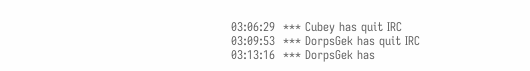03:06:29  *** Cubey has quit IRC
03:09:53  *** DorpsGek has quit IRC
03:13:16  *** DorpsGek has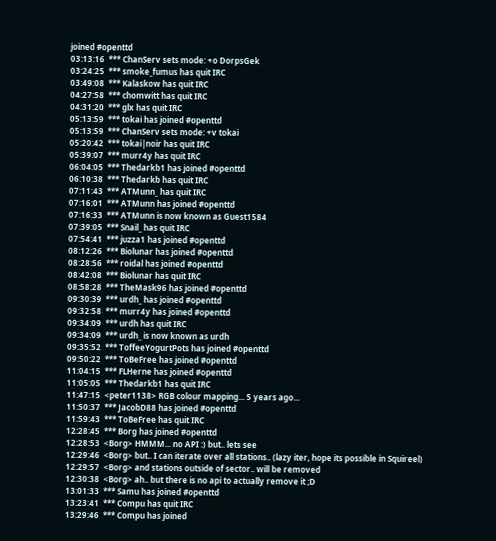joined #openttd
03:13:16  *** ChanServ sets mode: +o DorpsGek
03:24:25  *** smoke_fumus has quit IRC
03:49:08  *** Kalaskow has quit IRC
04:27:58  *** chomwitt has quit IRC
04:31:20  *** glx has quit IRC
05:13:59  *** tokai has joined #openttd
05:13:59  *** ChanServ sets mode: +v tokai
05:20:42  *** tokai|noir has quit IRC
05:39:07  *** murr4y has quit IRC
06:04:05  *** Thedarkb1 has joined #openttd
06:10:38  *** Thedarkb has quit IRC
07:11:43  *** ATMunn_ has quit IRC
07:16:01  *** ATMunn has joined #openttd
07:16:33  *** ATMunn is now known as Guest1584
07:39:05  *** Snail_ has quit IRC
07:54:41  *** juzza1 has joined #openttd
08:12:26  *** Biolunar has joined #openttd
08:28:56  *** roidal has joined #openttd
08:42:08  *** Biolunar has quit IRC
08:58:28  *** TheMask96 has joined #openttd
09:30:39  *** urdh_ has joined #openttd
09:32:58  *** murr4y has joined #openttd
09:34:09  *** urdh has quit IRC
09:34:09  *** urdh_ is now known as urdh
09:35:52  *** ToffeeYogurtPots has joined #openttd
09:50:22  *** ToBeFree has joined #openttd
11:04:15  *** FLHerne has joined #openttd
11:05:05  *** Thedarkb1 has quit IRC
11:47:15  <peter1138> RGB colour mapping... 5 years ago...
11:50:37  *** JacobD88 has joined #openttd
11:59:43  *** ToBeFree has quit IRC
12:28:45  *** Borg has joined #openttd
12:28:53  <Borg> HMMM... no API :) but.. lets see
12:29:46  <Borg> but.. I can iterate over all stations.. (lazy iter, hope its possible in Squireel)
12:29:57  <Borg> and stations outside of sector.. will be removed
12:30:38  <Borg> ah.. but there is no api to actually remove it ;D
13:01:33  *** Samu has joined #openttd
13:23:41  *** Compu has quit IRC
13:29:46  *** Compu has joined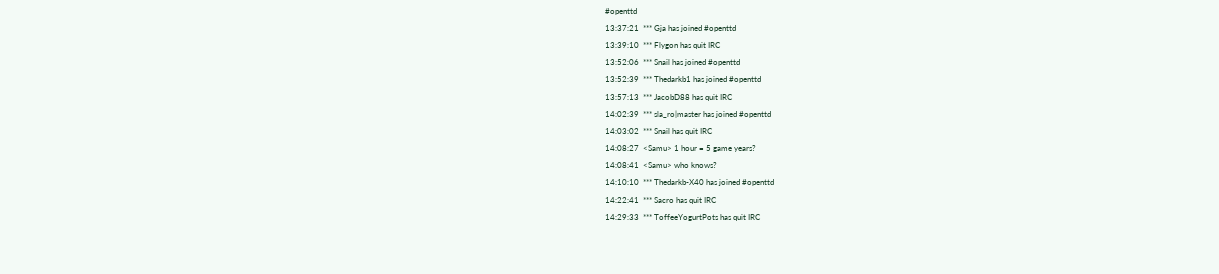#openttd
13:37:21  *** Gja has joined #openttd
13:39:10  *** Flygon has quit IRC
13:52:06  *** Snail has joined #openttd
13:52:39  *** Thedarkb1 has joined #openttd
13:57:13  *** JacobD88 has quit IRC
14:02:39  *** sla_ro|master has joined #openttd
14:03:02  *** Snail has quit IRC
14:08:27  <Samu> 1 hour = 5 game years?
14:08:41  <Samu> who knows?
14:10:10  *** Thedarkb-X40 has joined #openttd
14:22:41  *** Sacro has quit IRC
14:29:33  *** ToffeeYogurtPots has quit IRC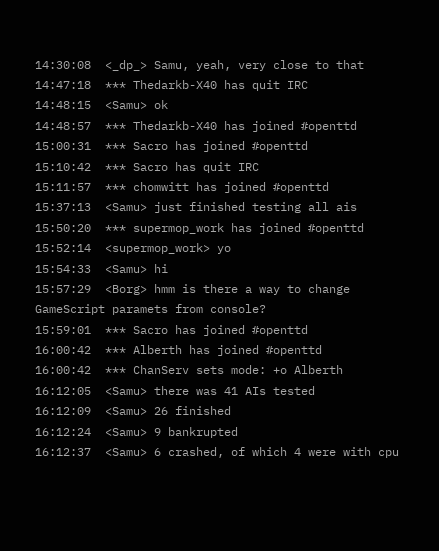14:30:08  <_dp_> Samu, yeah, very close to that
14:47:18  *** Thedarkb-X40 has quit IRC
14:48:15  <Samu> ok
14:48:57  *** Thedarkb-X40 has joined #openttd
15:00:31  *** Sacro has joined #openttd
15:10:42  *** Sacro has quit IRC
15:11:57  *** chomwitt has joined #openttd
15:37:13  <Samu> just finished testing all ais
15:50:20  *** supermop_work has joined #openttd
15:52:14  <supermop_work> yo
15:54:33  <Samu> hi
15:57:29  <Borg> hmm is there a way to change GameScript paramets from console?
15:59:01  *** Sacro has joined #openttd
16:00:42  *** Alberth has joined #openttd
16:00:42  *** ChanServ sets mode: +o Alberth
16:12:05  <Samu> there was 41 AIs tested
16:12:09  <Samu> 26 finished
16:12:24  <Samu> 9 bankrupted
16:12:37  <Samu> 6 crashed, of which 4 were with cpu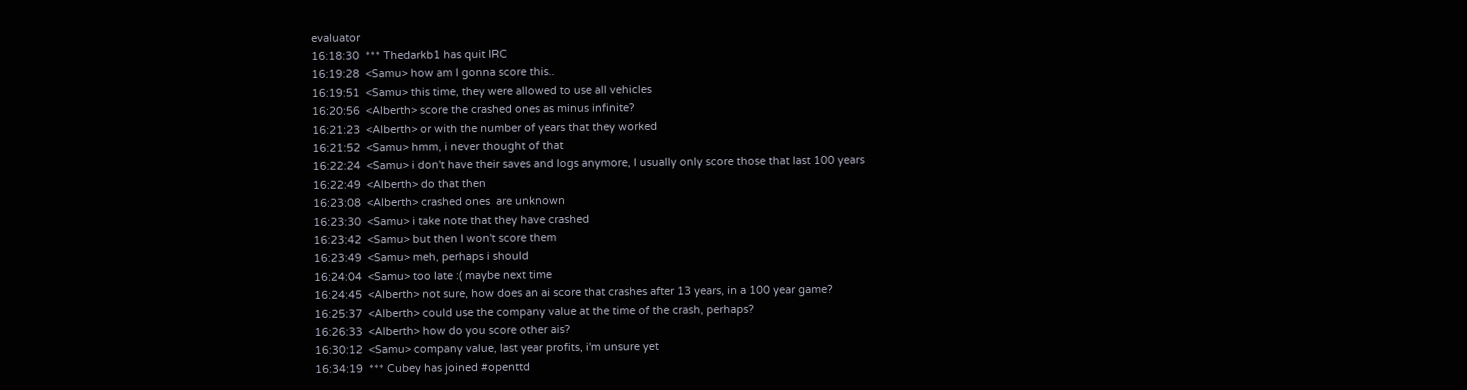evaluator
16:18:30  *** Thedarkb1 has quit IRC
16:19:28  <Samu> how am I gonna score this..
16:19:51  <Samu> this time, they were allowed to use all vehicles
16:20:56  <Alberth> score the crashed ones as minus infinite?
16:21:23  <Alberth> or with the number of years that they worked
16:21:52  <Samu> hmm, i never thought of that
16:22:24  <Samu> i don't have their saves and logs anymore, I usually only score those that last 100 years
16:22:49  <Alberth> do that then
16:23:08  <Alberth> crashed ones  are unknown
16:23:30  <Samu> i take note that they have crashed
16:23:42  <Samu> but then I won't score them
16:23:49  <Samu> meh, perhaps i should
16:24:04  <Samu> too late :( maybe next time
16:24:45  <Alberth> not sure, how does an ai score that crashes after 13 years, in a 100 year game?
16:25:37  <Alberth> could use the company value at the time of the crash, perhaps?
16:26:33  <Alberth> how do you score other ais?
16:30:12  <Samu> company value, last year profits, i'm unsure yet
16:34:19  *** Cubey has joined #openttd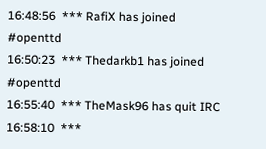16:48:56  *** RafiX has joined #openttd
16:50:23  *** Thedarkb1 has joined #openttd
16:55:40  *** TheMask96 has quit IRC
16:58:10  ***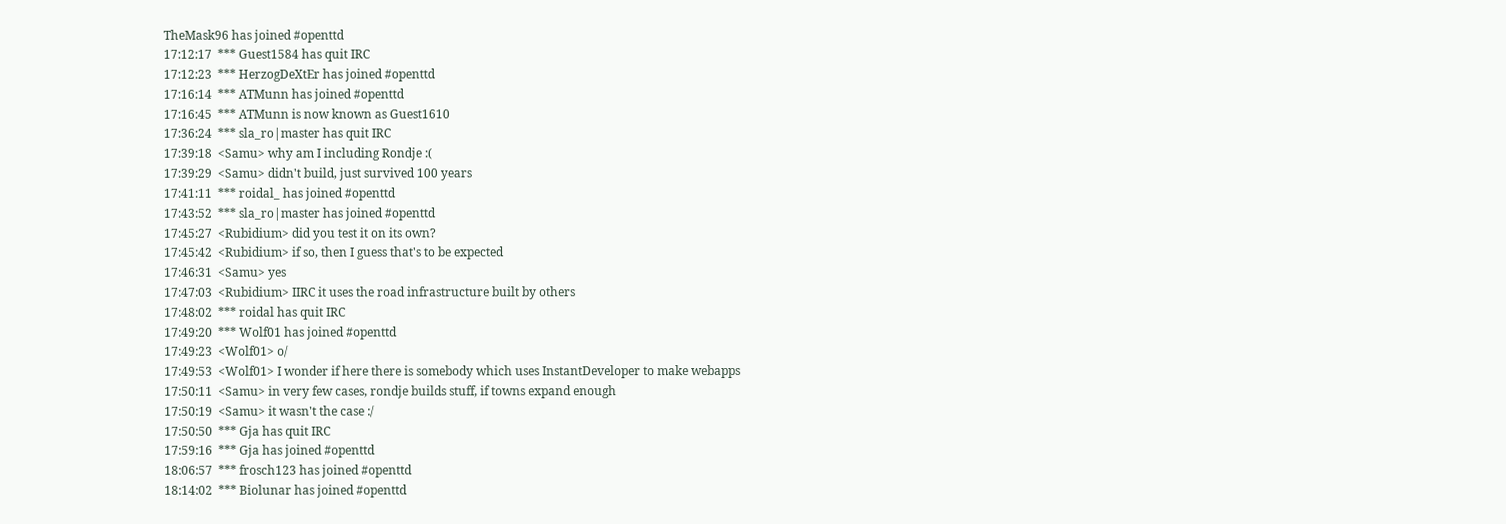TheMask96 has joined #openttd
17:12:17  *** Guest1584 has quit IRC
17:12:23  *** HerzogDeXtEr has joined #openttd
17:16:14  *** ATMunn has joined #openttd
17:16:45  *** ATMunn is now known as Guest1610
17:36:24  *** sla_ro|master has quit IRC
17:39:18  <Samu> why am I including Rondje :(
17:39:29  <Samu> didn't build, just survived 100 years
17:41:11  *** roidal_ has joined #openttd
17:43:52  *** sla_ro|master has joined #openttd
17:45:27  <Rubidium> did you test it on its own?
17:45:42  <Rubidium> if so, then I guess that's to be expected
17:46:31  <Samu> yes
17:47:03  <Rubidium> IIRC it uses the road infrastructure built by others
17:48:02  *** roidal has quit IRC
17:49:20  *** Wolf01 has joined #openttd
17:49:23  <Wolf01> o/
17:49:53  <Wolf01> I wonder if here there is somebody which uses InstantDeveloper to make webapps
17:50:11  <Samu> in very few cases, rondje builds stuff, if towns expand enough
17:50:19  <Samu> it wasn't the case :/
17:50:50  *** Gja has quit IRC
17:59:16  *** Gja has joined #openttd
18:06:57  *** frosch123 has joined #openttd
18:14:02  *** Biolunar has joined #openttd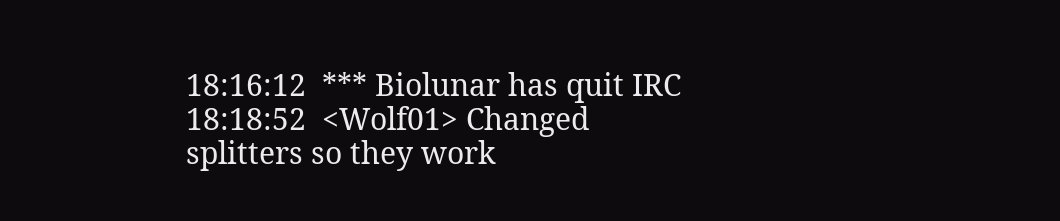18:16:12  *** Biolunar has quit IRC
18:18:52  <Wolf01> Changed splitters so they work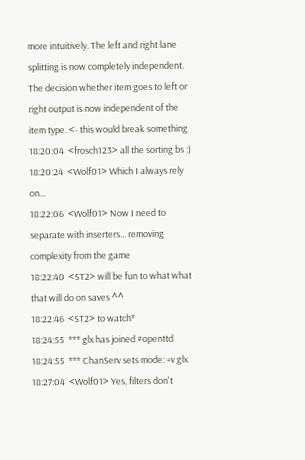more intuitively. The left and right lane splitting is now completely independent. The decision whether item goes to left or right output is now independent of the item type. <- this would break something
18:20:04  <frosch123> all the sorting bs :)
18:20:24  <Wolf01> Which I always rely on...
18:22:06  <Wolf01> Now I need to separate with inserters... removing complexity from the game
18:22:40  <ST2> will be fun to what what that will do on saves ^^
18:22:46  <ST2> to watch*
18:24:55  *** glx has joined #openttd
18:24:55  *** ChanServ sets mode: +v glx
18:27:04  <Wolf01> Yes, filters don't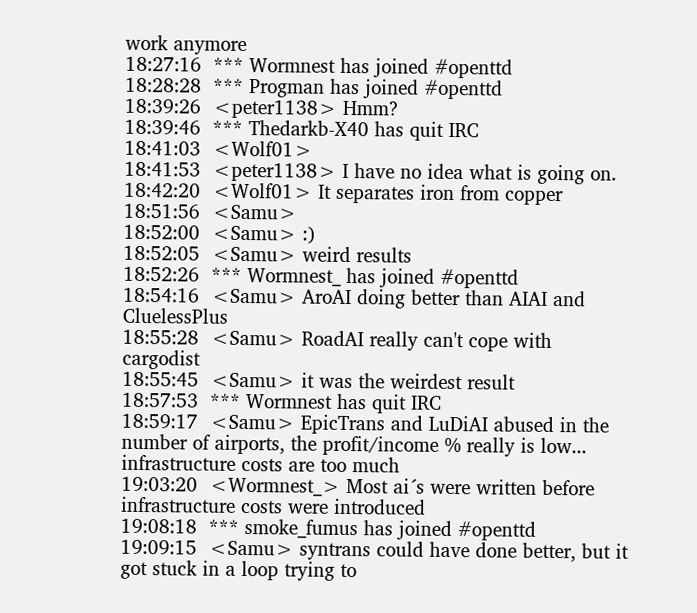work anymore
18:27:16  *** Wormnest has joined #openttd
18:28:28  *** Progman has joined #openttd
18:39:26  <peter1138> Hmm?
18:39:46  *** Thedarkb-X40 has quit IRC
18:41:03  <Wolf01>
18:41:53  <peter1138> I have no idea what is going on.
18:42:20  <Wolf01> It separates iron from copper
18:51:56  <Samu>
18:52:00  <Samu> :)
18:52:05  <Samu> weird results
18:52:26  *** Wormnest_ has joined #openttd
18:54:16  <Samu> AroAI doing better than AIAI and CluelessPlus
18:55:28  <Samu> RoadAI really can't cope with cargodist
18:55:45  <Samu> it was the weirdest result
18:57:53  *** Wormnest has quit IRC
18:59:17  <Samu> EpicTrans and LuDiAI abused in the number of airports, the profit/income % really is low... infrastructure costs are too much
19:03:20  <Wormnest_> Most ai´s were written before infrastructure costs were introduced
19:08:18  *** smoke_fumus has joined #openttd
19:09:15  <Samu> syntrans could have done better, but it got stuck in a loop trying to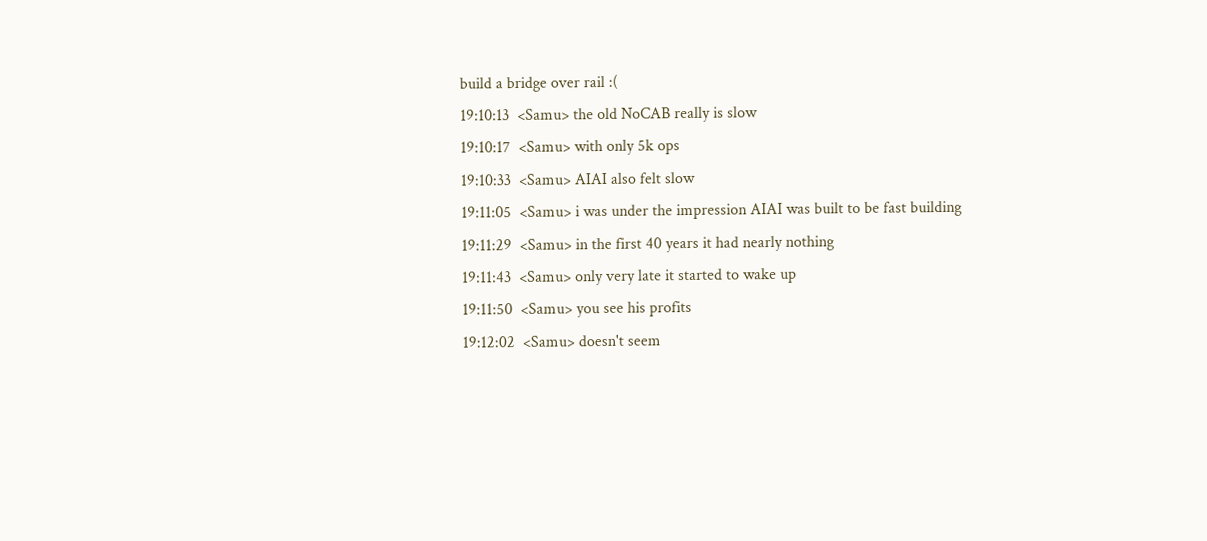build a bridge over rail :(
19:10:13  <Samu> the old NoCAB really is slow
19:10:17  <Samu> with only 5k ops
19:10:33  <Samu> AIAI also felt slow
19:11:05  <Samu> i was under the impression AIAI was built to be fast building
19:11:29  <Samu> in the first 40 years it had nearly nothing
19:11:43  <Samu> only very late it started to wake up
19:11:50  <Samu> you see his profits
19:12:02  <Samu> doesn't seem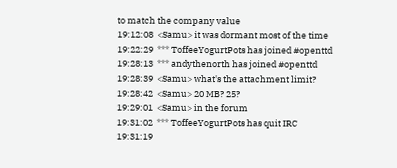to match the company value
19:12:08  <Samu> it was dormant most of the time
19:22:29  *** ToffeeYogurtPots has joined #openttd
19:28:13  *** andythenorth has joined #openttd
19:28:39  <Samu> what's the attachment limit?
19:28:42  <Samu> 20 MB? 25?
19:29:01  <Samu> in the forum
19:31:02  *** ToffeeYogurtPots has quit IRC
19:31:19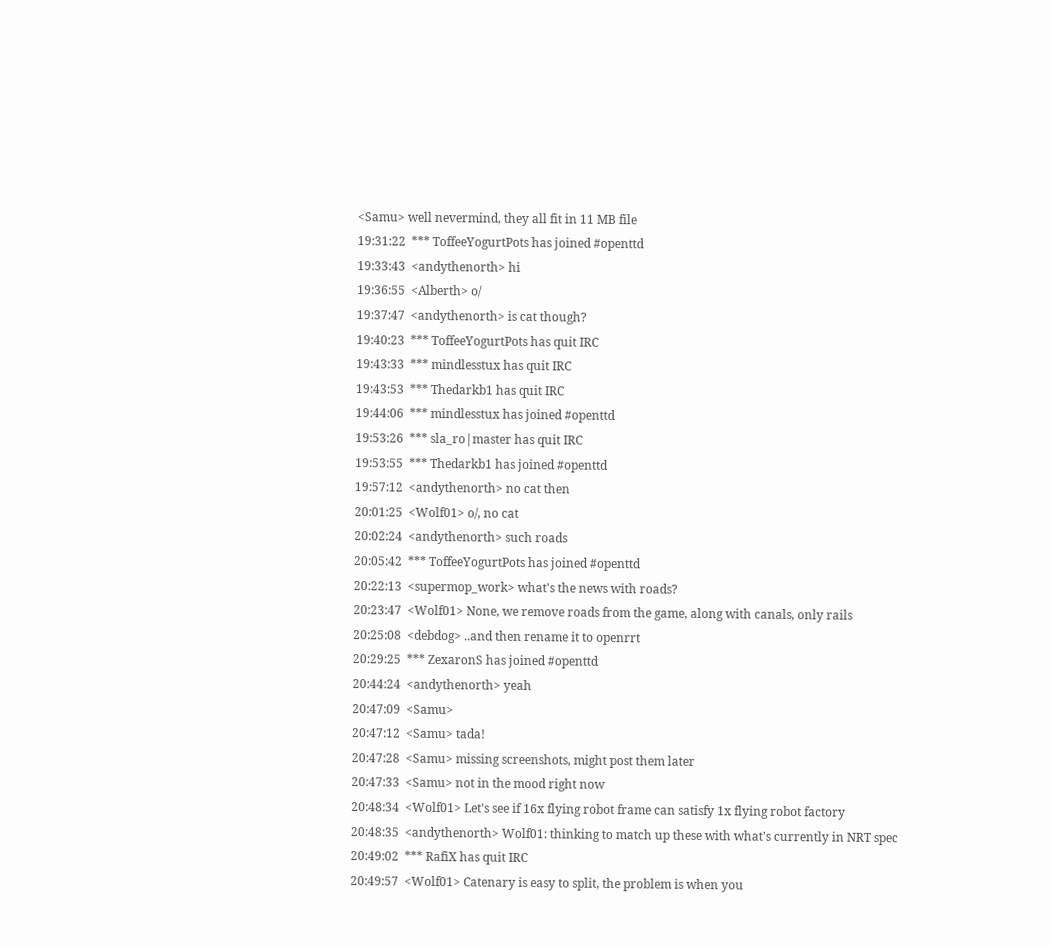<Samu> well nevermind, they all fit in 11 MB file
19:31:22  *** ToffeeYogurtPots has joined #openttd
19:33:43  <andythenorth> hi
19:36:55  <Alberth> o/
19:37:47  <andythenorth> is cat though?
19:40:23  *** ToffeeYogurtPots has quit IRC
19:43:33  *** mindlesstux has quit IRC
19:43:53  *** Thedarkb1 has quit IRC
19:44:06  *** mindlesstux has joined #openttd
19:53:26  *** sla_ro|master has quit IRC
19:53:55  *** Thedarkb1 has joined #openttd
19:57:12  <andythenorth> no cat then
20:01:25  <Wolf01> o/, no cat
20:02:24  <andythenorth> such roads
20:05:42  *** ToffeeYogurtPots has joined #openttd
20:22:13  <supermop_work> what's the news with roads?
20:23:47  <Wolf01> None, we remove roads from the game, along with canals, only rails
20:25:08  <debdog> ..and then rename it to openrrt
20:29:25  *** ZexaronS has joined #openttd
20:44:24  <andythenorth> yeah
20:47:09  <Samu>
20:47:12  <Samu> tada!
20:47:28  <Samu> missing screenshots, might post them later
20:47:33  <Samu> not in the mood right now
20:48:34  <Wolf01> Let's see if 16x flying robot frame can satisfy 1x flying robot factory
20:48:35  <andythenorth> Wolf01: thinking to match up these with what's currently in NRT spec
20:49:02  *** RafiX has quit IRC
20:49:57  <Wolf01> Catenary is easy to split, the problem is when you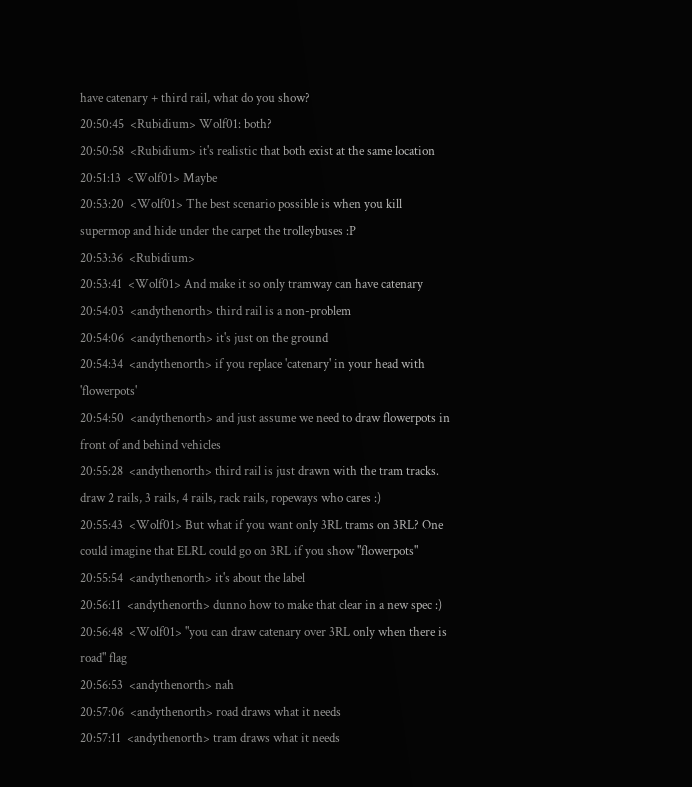have catenary + third rail, what do you show?
20:50:45  <Rubidium> Wolf01: both?
20:50:58  <Rubidium> it's realistic that both exist at the same location
20:51:13  <Wolf01> Maybe
20:53:20  <Wolf01> The best scenario possible is when you kill supermop and hide under the carpet the trolleybuses :P
20:53:36  <Rubidium>
20:53:41  <Wolf01> And make it so only tramway can have catenary
20:54:03  <andythenorth> third rail is a non-problem
20:54:06  <andythenorth> it's just on the ground
20:54:34  <andythenorth> if you replace 'catenary' in your head with 'flowerpots'
20:54:50  <andythenorth> and just assume we need to draw flowerpots in front of and behind vehicles
20:55:28  <andythenorth> third rail is just drawn with the tram tracks.  draw 2 rails, 3 rails, 4 rails, rack rails, ropeways who cares :)
20:55:43  <Wolf01> But what if you want only 3RL trams on 3RL? One could imagine that ELRL could go on 3RL if you show "flowerpots"
20:55:54  <andythenorth> it's about the label
20:56:11  <andythenorth> dunno how to make that clear in a new spec :)
20:56:48  <Wolf01> "you can draw catenary over 3RL only when there is road" flag
20:56:53  <andythenorth> nah
20:57:06  <andythenorth> road draws what it needs
20:57:11  <andythenorth> tram draws what it needs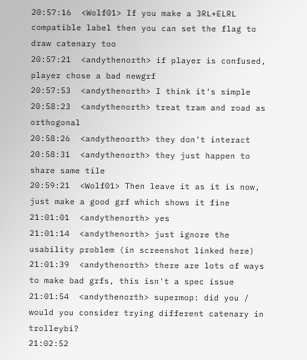20:57:16  <Wolf01> If you make a 3RL+ELRL compatible label then you can set the flag to draw catenary too
20:57:21  <andythenorth> if player is confused, player chose a bad newgrf
20:57:53  <andythenorth> I think it's simple
20:58:23  <andythenorth> treat tram and road as orthogonal
20:58:26  <andythenorth> they don't interact
20:58:31  <andythenorth> they just happen to share same tile
20:59:21  <Wolf01> Then leave it as it is now, just make a good grf which shows it fine
21:01:01  <andythenorth> yes
21:01:14  <andythenorth> just ignore the usability problem (in screenshot linked here)
21:01:39  <andythenorth> there are lots of ways to make bad grfs, this isn't a spec issue
21:01:54  <andythenorth> supermop: did you / would you consider trying different catenary in trolleybi?
21:02:52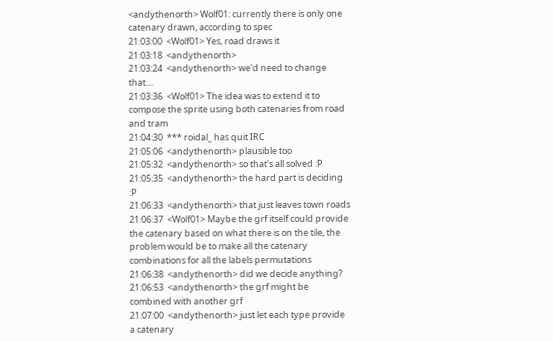<andythenorth> Wolf01: currently there is only one catenary drawn, according to spec
21:03:00  <Wolf01> Yes, road draws it
21:03:18  <andythenorth>
21:03:24  <andythenorth> we'd need to change that....
21:03:36  <Wolf01> The idea was to extend it to compose the sprite using both catenaries from road and tram
21:04:30  *** roidal_ has quit IRC
21:05:06  <andythenorth> plausible too
21:05:32  <andythenorth> so that's all solved :P
21:05:35  <andythenorth> the hard part is deciding :P
21:06:33  <andythenorth> that just leaves town roads
21:06:37  <Wolf01> Maybe the grf itself could provide the catenary based on what there is on the tile, the problem would be to make all the catenary combinations for all the labels permutations
21:06:38  <andythenorth> did we decide anything?
21:06:53  <andythenorth> the grf might be combined with another grf
21:07:00  <andythenorth> just let each type provide a catenary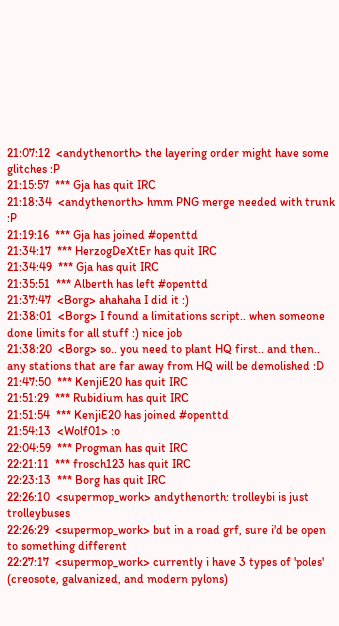21:07:12  <andythenorth> the layering order might have some glitches :P
21:15:57  *** Gja has quit IRC
21:18:34  <andythenorth> hmm PNG merge needed with trunk :P
21:19:16  *** Gja has joined #openttd
21:34:17  *** HerzogDeXtEr has quit IRC
21:34:49  *** Gja has quit IRC
21:35:51  *** Alberth has left #openttd
21:37:47  <Borg> ahahaha I did it :)
21:38:01  <Borg> I found a limitations script.. when someone done limits for all stuff :) nice job
21:38:20  <Borg> so.. you need to plant HQ first.. and then.. any stations that are far away from HQ will be demolished :D
21:47:50  *** KenjiE20 has quit IRC
21:51:29  *** Rubidium has quit IRC
21:51:54  *** KenjiE20 has joined #openttd
21:54:13  <Wolf01> :o
22:04:59  *** Progman has quit IRC
22:21:11  *** frosch123 has quit IRC
22:23:13  *** Borg has quit IRC
22:26:10  <supermop_work> andythenorth: trolleybi is just trolleybuses
22:26:29  <supermop_work> but in a road grf, sure i'd be open to something different
22:27:17  <supermop_work> currently i have 3 types of 'poles' (creosote, galvanized, and modern pylons)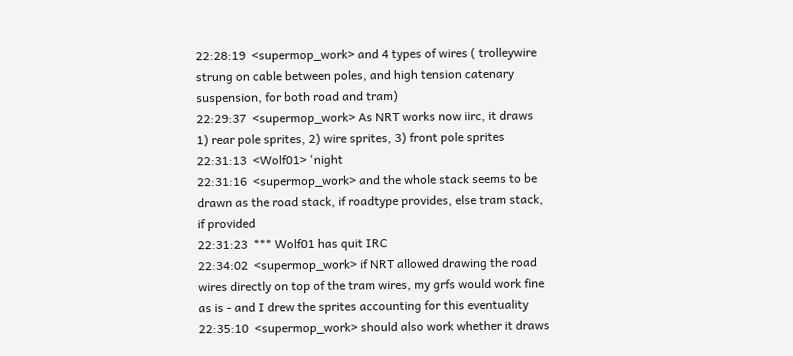22:28:19  <supermop_work> and 4 types of wires ( trolleywire strung on cable between poles, and high tension catenary suspension, for both road and tram)
22:29:37  <supermop_work> As NRT works now iirc, it draws 1) rear pole sprites, 2) wire sprites, 3) front pole sprites
22:31:13  <Wolf01> 'night
22:31:16  <supermop_work> and the whole stack seems to be drawn as the road stack, if roadtype provides, else tram stack, if provided
22:31:23  *** Wolf01 has quit IRC
22:34:02  <supermop_work> if NRT allowed drawing the road wires directly on top of the tram wires, my grfs would work fine as is - and I drew the sprites accounting for this eventuality
22:35:10  <supermop_work> should also work whether it draws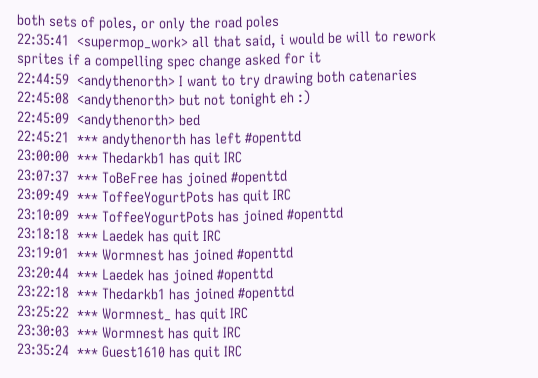both sets of poles, or only the road poles
22:35:41  <supermop_work> all that said, i would be will to rework sprites if a compelling spec change asked for it
22:44:59  <andythenorth> I want to try drawing both catenaries
22:45:08  <andythenorth> but not tonight eh :)
22:45:09  <andythenorth> bed
22:45:21  *** andythenorth has left #openttd
23:00:00  *** Thedarkb1 has quit IRC
23:07:37  *** ToBeFree has joined #openttd
23:09:49  *** ToffeeYogurtPots has quit IRC
23:10:09  *** ToffeeYogurtPots has joined #openttd
23:18:18  *** Laedek has quit IRC
23:19:01  *** Wormnest has joined #openttd
23:20:44  *** Laedek has joined #openttd
23:22:18  *** Thedarkb1 has joined #openttd
23:25:22  *** Wormnest_ has quit IRC
23:30:03  *** Wormnest has quit IRC
23:35:24  *** Guest1610 has quit IRC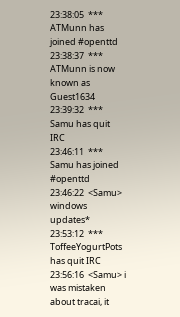23:38:05  *** ATMunn has joined #openttd
23:38:37  *** ATMunn is now known as Guest1634
23:39:32  *** Samu has quit IRC
23:46:11  *** Samu has joined #openttd
23:46:22  <Samu> windows updates*
23:53:12  *** ToffeeYogurtPots has quit IRC
23:56:16  <Samu> i was mistaken about tracai, it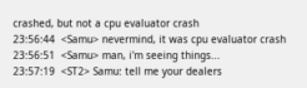crashed, but not a cpu evaluator crash
23:56:44  <Samu> nevermind, it was cpu evaluator crash
23:56:51  <Samu> man, i'm seeing things...
23:57:19  <ST2> Samu: tell me your dealers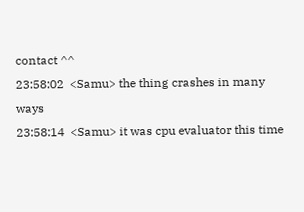contact ^^
23:58:02  <Samu> the thing crashes in many ways
23:58:14  <Samu> it was cpu evaluator this time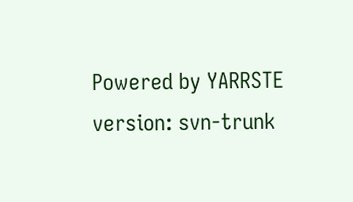Powered by YARRSTE version: svn-trunk